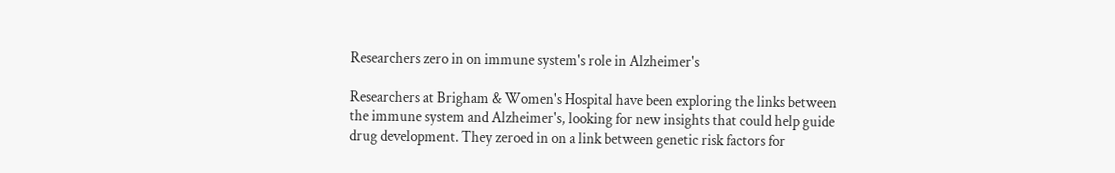Researchers zero in on immune system's role in Alzheimer's

Researchers at Brigham & Women's Hospital have been exploring the links between the immune system and Alzheimer's, looking for new insights that could help guide drug development. They zeroed in on a link between genetic risk factors for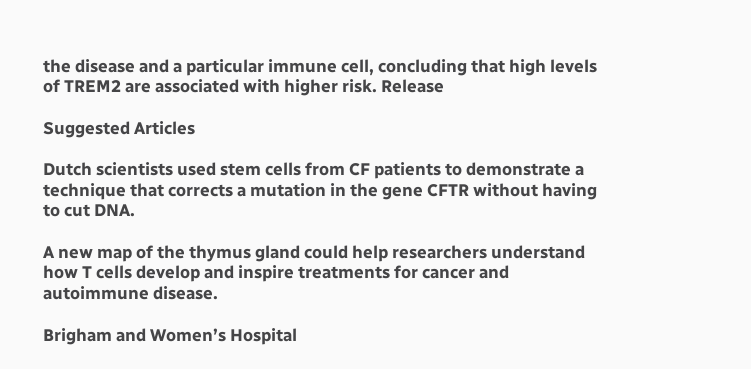the disease and a particular immune cell, concluding that high levels of TREM2 are associated with higher risk. Release

Suggested Articles

Dutch scientists used stem cells from CF patients to demonstrate a technique that corrects a mutation in the gene CFTR without having to cut DNA.

A new map of the thymus gland could help researchers understand how T cells develop and inspire treatments for cancer and autoimmune disease.

Brigham and Women’s Hospital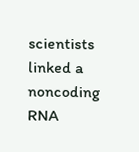scientists linked a noncoding RNA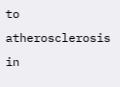to atherosclerosis in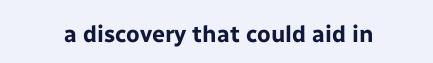a discovery that could aid in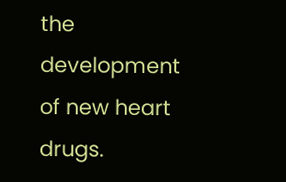the development of new heart drugs.